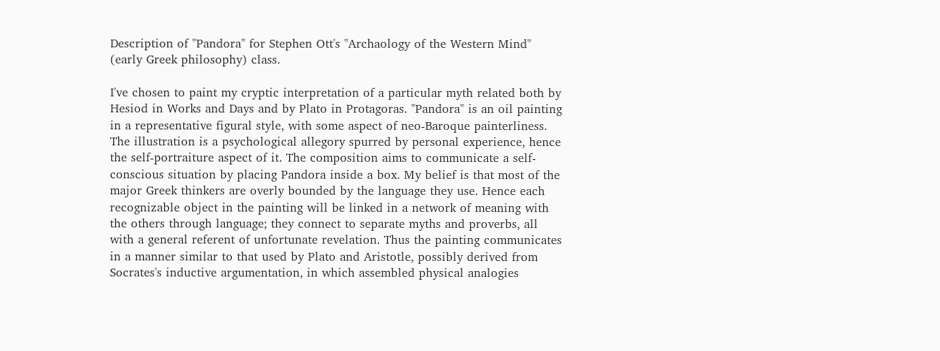Description of "Pandora" for Stephen Ott's "Archaology of the Western Mind" (early Greek philosophy) class.

I've chosen to paint my cryptic interpretation of a particular myth related both by Hesiod in Works and Days and by Plato in Protagoras. "Pandora" is an oil painting in a representative figural style, with some aspect of neo-Baroque painterliness. The illustration is a psychological allegory spurred by personal experience, hence the self-portraiture aspect of it. The composition aims to communicate a self-conscious situation by placing Pandora inside a box. My belief is that most of the major Greek thinkers are overly bounded by the language they use. Hence each recognizable object in the painting will be linked in a network of meaning with the others through language; they connect to separate myths and proverbs, all with a general referent of unfortunate revelation. Thus the painting communicates in a manner similar to that used by Plato and Aristotle, possibly derived from Socrates's inductive argumentation, in which assembled physical analogies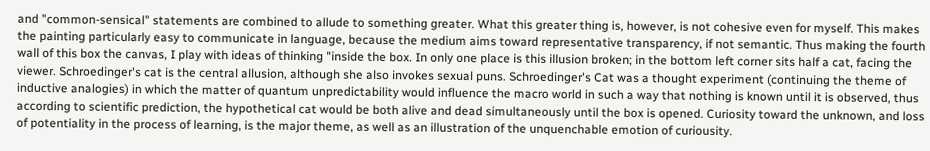and "common-sensical" statements are combined to allude to something greater. What this greater thing is, however, is not cohesive even for myself. This makes the painting particularly easy to communicate in language, because the medium aims toward representative transparency, if not semantic. Thus making the fourth wall of this box the canvas, I play with ideas of thinking "inside the box. In only one place is this illusion broken; in the bottom left corner sits half a cat, facing the viewer. Schroedinger's cat is the central allusion, although she also invokes sexual puns. Schroedinger's Cat was a thought experiment (continuing the theme of inductive analogies) in which the matter of quantum unpredictability would influence the macro world in such a way that nothing is known until it is observed, thus according to scientific prediction, the hypothetical cat would be both alive and dead simultaneously until the box is opened. Curiosity toward the unknown, and loss of potentiality in the process of learning, is the major theme, as well as an illustration of the unquenchable emotion of curiousity.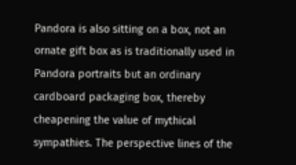Pandora is also sitting on a box, not an ornate gift box as is traditionally used in Pandora portraits but an ordinary cardboard packaging box, thereby cheapening the value of mythical sympathies. The perspective lines of the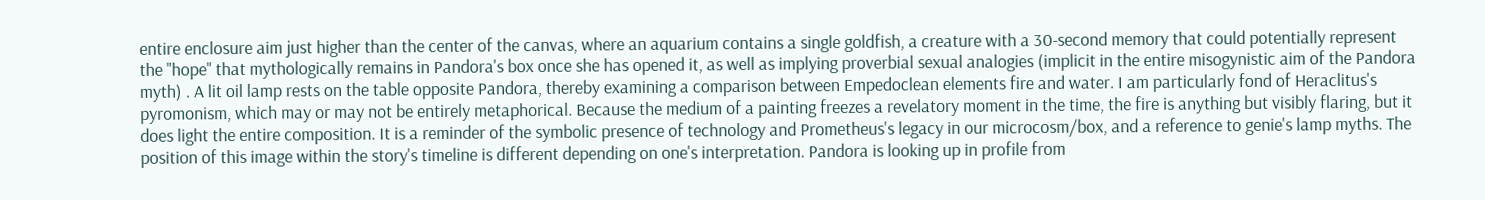entire enclosure aim just higher than the center of the canvas, where an aquarium contains a single goldfish, a creature with a 30-second memory that could potentially represent the "hope" that mythologically remains in Pandora's box once she has opened it, as well as implying proverbial sexual analogies (implicit in the entire misogynistic aim of the Pandora myth) . A lit oil lamp rests on the table opposite Pandora, thereby examining a comparison between Empedoclean elements fire and water. I am particularly fond of Heraclitus's pyromonism, which may or may not be entirely metaphorical. Because the medium of a painting freezes a revelatory moment in the time, the fire is anything but visibly flaring, but it does light the entire composition. It is a reminder of the symbolic presence of technology and Prometheus's legacy in our microcosm/box, and a reference to genie's lamp myths. The position of this image within the story's timeline is different depending on one's interpretation. Pandora is looking up in profile from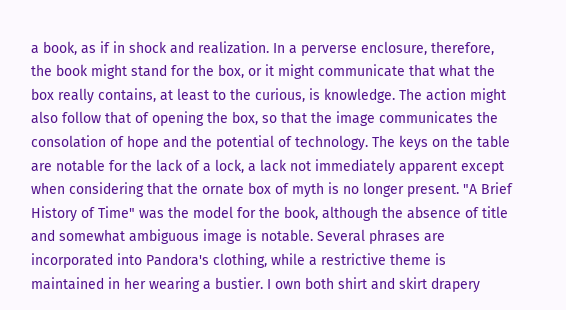a book, as if in shock and realization. In a perverse enclosure, therefore, the book might stand for the box, or it might communicate that what the box really contains, at least to the curious, is knowledge. The action might also follow that of opening the box, so that the image communicates the consolation of hope and the potential of technology. The keys on the table are notable for the lack of a lock, a lack not immediately apparent except when considering that the ornate box of myth is no longer present. "A Brief History of Time" was the model for the book, although the absence of title and somewhat ambiguous image is notable. Several phrases are incorporated into Pandora's clothing, while a restrictive theme is maintained in her wearing a bustier. I own both shirt and skirt drapery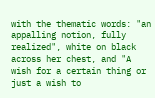with the thematic words: "an appalling notion, fully realized", white on black across her chest, and "A wish for a certain thing or just a wish to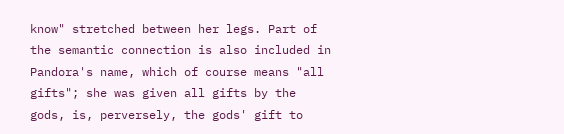know" stretched between her legs. Part of the semantic connection is also included in Pandora's name, which of course means "all gifts"; she was given all gifts by the gods, is, perversely, the gods' gift to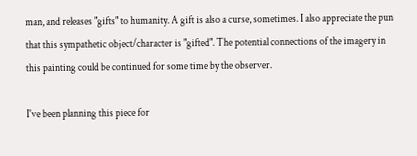man, and releases "gifts" to humanity. A gift is also a curse, sometimes. I also appreciate the pun that this sympathetic object/character is "gifted". The potential connections of the imagery in this painting could be continued for some time by the observer.

I've been planning this piece for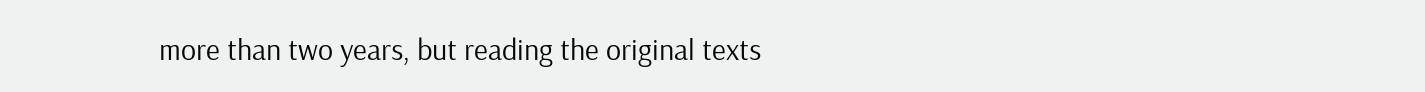more than two years, but reading the original texts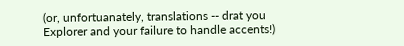(or, unfortuanately, translations -- drat you Explorer and your failure to handle accents!)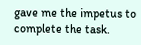gave me the impetus to complete the task.